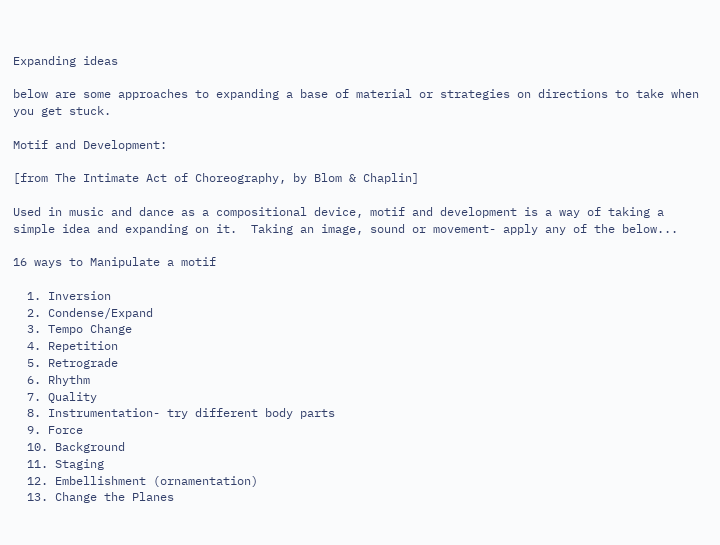Expanding ideas

below are some approaches to expanding a base of material or strategies on directions to take when you get stuck.

Motif and Development:

[from The Intimate Act of Choreography, by Blom & Chaplin]

Used in music and dance as a compositional device, motif and development is a way of taking a simple idea and expanding on it.  Taking an image, sound or movement- apply any of the below...

16 ways to Manipulate a motif

  1. Inversion
  2. Condense/Expand
  3. Tempo Change
  4. Repetition
  5. Retrograde
  6. Rhythm
  7. Quality
  8. Instrumentation- try different body parts
  9. Force
  10. Background
  11. Staging
  12. Embellishment (ornamentation)
  13. Change the Planes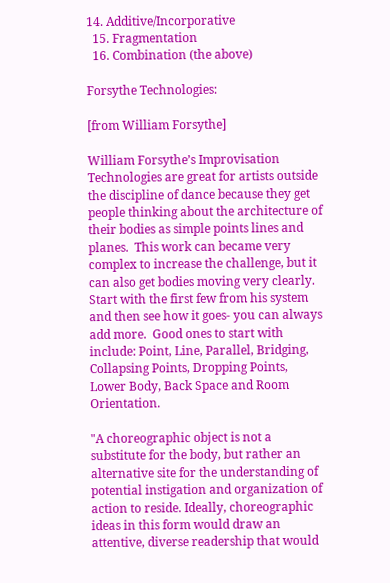14. Additive/Incorporative
  15. Fragmentation
  16. Combination (the above)

Forsythe Technologies:

[from William Forsythe]

William Forsythe’s Improvisation Technologies are great for artists outside the discipline of dance because they get people thinking about the architecture of their bodies as simple points lines and planes.  This work can became very complex to increase the challenge, but it can also get bodies moving very clearly.  Start with the first few from his system and then see how it goes- you can always add more.  Good ones to start with include: Point, Line, Parallel, Bridging, Collapsing Points, Dropping Points, Lower Body, Back Space and Room Orientation.

"A choreographic object is not a substitute for the body, but rather an alternative site for the understanding of potential instigation and organization of action to reside. Ideally, choreographic ideas in this form would draw an attentive, diverse readership that would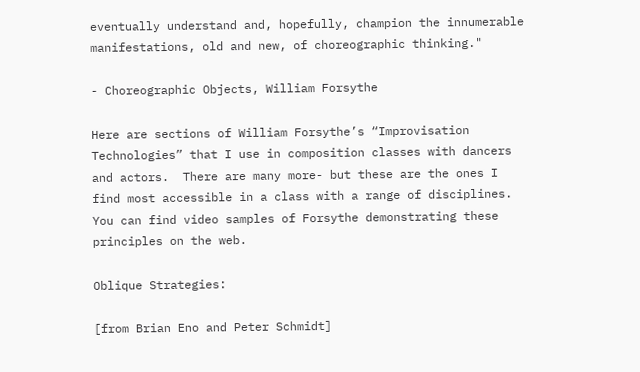eventually understand and, hopefully, champion the innumerable manifestations, old and new, of choreographic thinking."

- Choreographic Objects, William Forsythe

Here are sections of William Forsythe’s “Improvisation Technologies” that I use in composition classes with dancers and actors.  There are many more- but these are the ones I find most accessible in a class with a range of disciplines.  You can find video samples of Forsythe demonstrating these principles on the web.

Oblique Strategies:

[from Brian Eno and Peter Schmidt]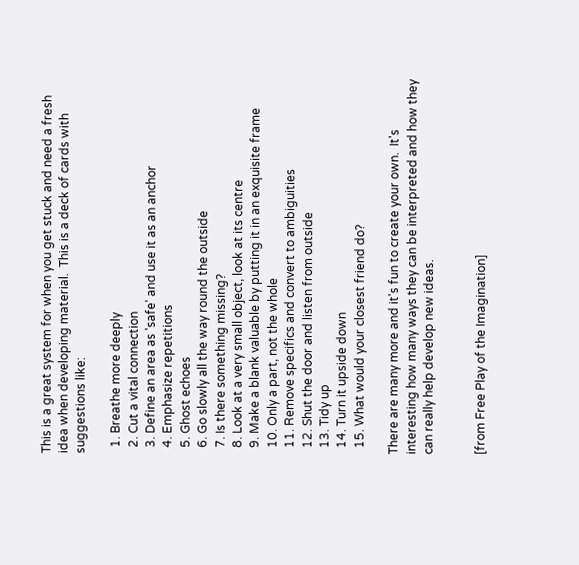This is a great system for when you get stuck and need a fresh idea when developing material.  This is a deck of cards with suggestions like:

  1. Breathe more deeply
  2. Cut a vital connection
  3. Define an area as 'safe' and use it as an anchor
  4. Emphasize repetitions
  5. Ghost echoes
  6. Go slowly all the way round the outside
  7. Is there something missing?
  8. Look at a very small object, look at its centre
  9. Make a blank valuable by putting it in an exquisite frame
  10. Only a part, not the whole
  11. Remove specifics and convert to ambiguities
  12. Shut the door and listen from outside
  13. Tidy up
  14. Turn it upside down
  15. What would your closest friend do?

There are many more and it's fun to create your own.  It's interesting how many ways they can be interpreted and how they can really help develop new ideas.


[from Free Play of the Imagination]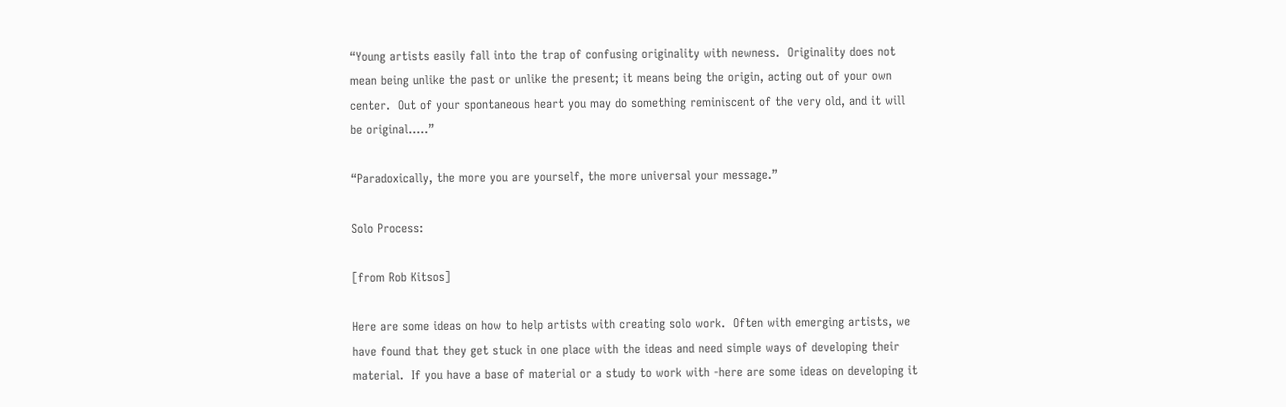“Young artists easily fall into the trap of confusing originality with newness.  Originality does not mean being unlike the past or unlike the present; it means being the origin, acting out of your own center.  Out of your spontaneous heart you may do something reminiscent of the very old, and it will be original…..”

“Paradoxically, the more you are yourself, the more universal your message.”

Solo Process:

[from Rob Kitsos]

Here are some ideas on how to help artists with creating solo work.  Often with emerging artists, we have found that they get stuck in one place with the ideas and need simple ways of developing their material.  If you have a base of material or a study to work with -here are some ideas on developing it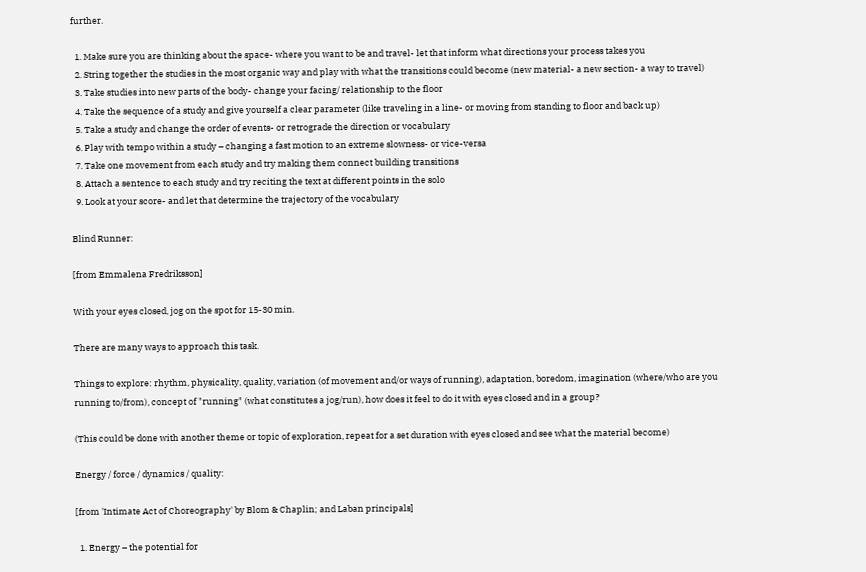further.

  1. Make sure you are thinking about the space- where you want to be and travel- let that inform what directions your process takes you
  2. String together the studies in the most organic way and play with what the transitions could become (new material- a new section- a way to travel)
  3. Take studies into new parts of the body- change your facing/ relationship to the floor
  4. Take the sequence of a study and give yourself a clear parameter (like traveling in a line- or moving from standing to floor and back up)
  5. Take a study and change the order of events- or retrograde the direction or vocabulary
  6. Play with tempo within a study – changing a fast motion to an extreme slowness- or vice-versa
  7. Take one movement from each study and try making them connect building transitions
  8. Attach a sentence to each study and try reciting the text at different points in the solo
  9. Look at your score- and let that determine the trajectory of the vocabulary

Blind Runner:

[from Emmalena Fredriksson]

With your eyes closed, jog on the spot for 15-30 min.

There are many ways to approach this task.

Things to explore: rhythm, physicality, quality, variation (of movement and/or ways of running), adaptation, boredom, imagination (where/who are you running to/from), concept of "running" (what constitutes a jog/run), how does it feel to do it with eyes closed and in a group?

(This could be done with another theme or topic of exploration, repeat for a set duration with eyes closed and see what the material become)

Energy / force / dynamics / quality:

[from 'Intimate Act of Choreography' by Blom & Chaplin; and Laban principals]

  1. Energy – the potential for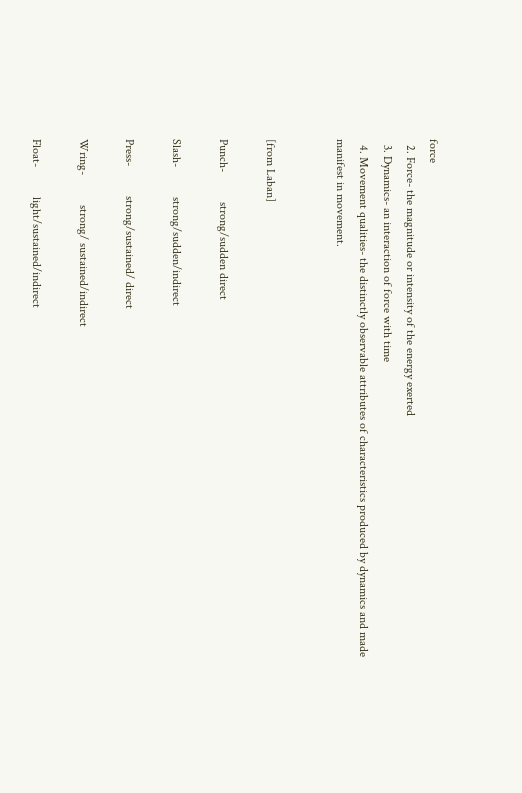force
  2. Force- the magnitude or intensity of the energy exerted
  3. Dynamics- an interaction of force with time
  4. Movement qualities- the distinctly observable attributes of characteristics produced by dynamics and made manifest in movement.


[from Laban]

Punch-          strong/sudden direct

Slash-          strong/sudden/indirect

Press-          strong/sustained/ direct

Wring-          strong/ sustained/indirect

Float-          light/sustained/indirect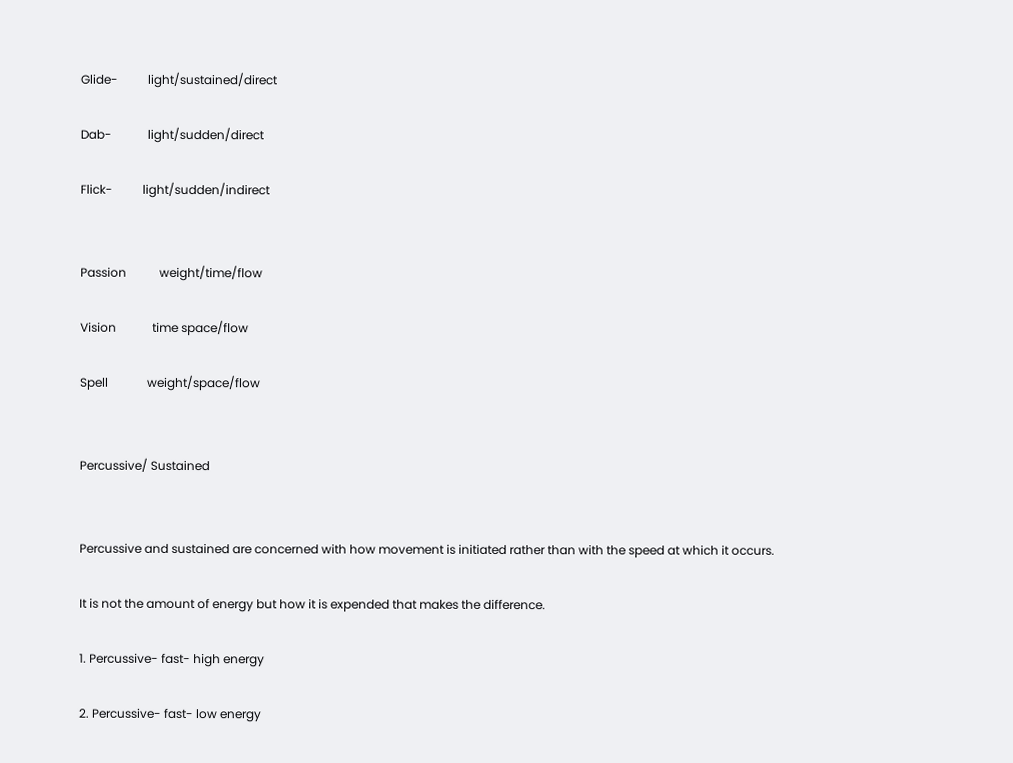Glide-          light/sustained/direct

Dab-            light/sudden/direct

Flick-          light/sudden/indirect


Passion           weight/time/flow

Vision            time space/flow

Spell             weight/space/flow


Percussive/ Sustained


Percussive and sustained are concerned with how movement is initiated rather than with the speed at which it occurs.

It is not the amount of energy but how it is expended that makes the difference.

1. Percussive- fast- high energy

2. Percussive- fast- low energy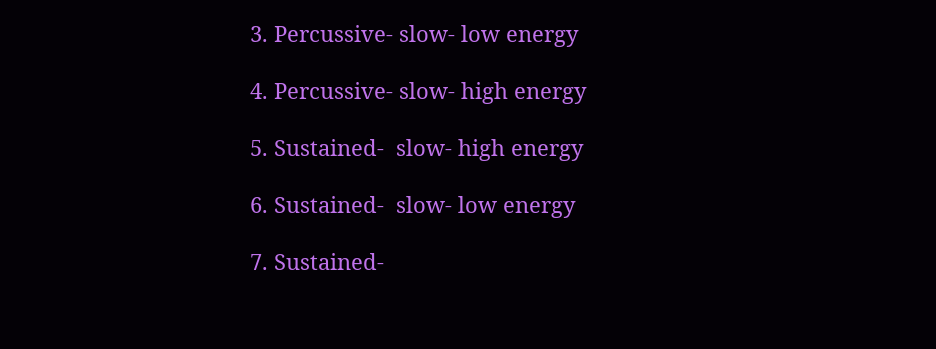3. Percussive- slow- low energy

4. Percussive- slow- high energy

5. Sustained-  slow- high energy

6. Sustained-  slow- low energy

7. Sustained-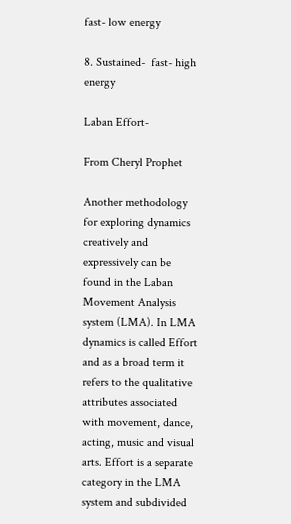fast- low energy

8. Sustained-  fast- high energy

Laban Effort-

From Cheryl Prophet

Another methodology for exploring dynamics creatively and expressively can be found in the Laban Movement Analysis system (LMA). In LMA dynamics is called Effort and as a broad term it refers to the qualitative attributes associated with movement, dance, acting, music and visual arts. Effort is a separate category in the LMA system and subdivided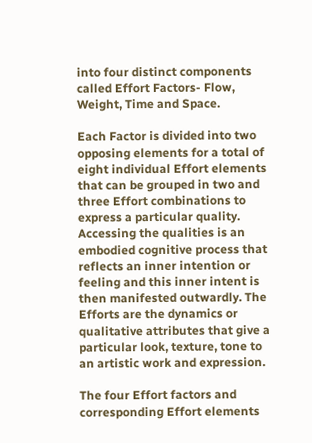into four distinct components called Effort Factors- Flow, Weight, Time and Space.

Each Factor is divided into two opposing elements for a total of eight individual Effort elements that can be grouped in two and three Effort combinations to express a particular quality. Accessing the qualities is an embodied cognitive process that reflects an inner intention or feeling and this inner intent is then manifested outwardly. The Efforts are the dynamics or qualitative attributes that give a particular look, texture, tone to an artistic work and expression.

The four Effort factors and corresponding Effort elements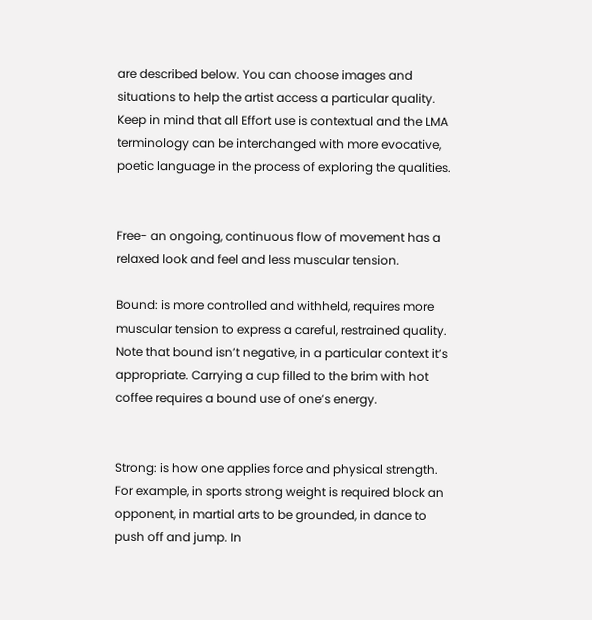are described below. You can choose images and situations to help the artist access a particular quality. Keep in mind that all Effort use is contextual and the LMA terminology can be interchanged with more evocative, poetic language in the process of exploring the qualities.


Free- an ongoing, continuous flow of movement has a relaxed look and feel and less muscular tension.

Bound: is more controlled and withheld, requires more muscular tension to express a careful, restrained quality. Note that bound isn’t negative, in a particular context it’s appropriate. Carrying a cup filled to the brim with hot coffee requires a bound use of one’s energy.


Strong: is how one applies force and physical strength. For example, in sports strong weight is required block an opponent, in martial arts to be grounded, in dance to push off and jump. In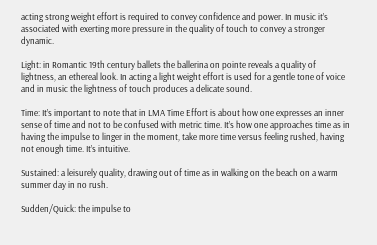acting strong weight effort is required to convey confidence and power. In music it’s associated with exerting more pressure in the quality of touch to convey a stronger dynamic.

Light: in Romantic 19th century ballets the ballerina on pointe reveals a quality of lightness, an ethereal look. In acting a light weight effort is used for a gentle tone of voice and in music the lightness of touch produces a delicate sound.

Time: It’s important to note that in LMA Time Effort is about how one expresses an inner sense of time and not to be confused with metric time. It’s how one approaches time as in having the impulse to linger in the moment, take more time versus feeling rushed, having not enough time. It’s intuitive.

Sustained: a leisurely quality, drawing out of time as in walking on the beach on a warm summer day in no rush.

Sudden/Quick: the impulse to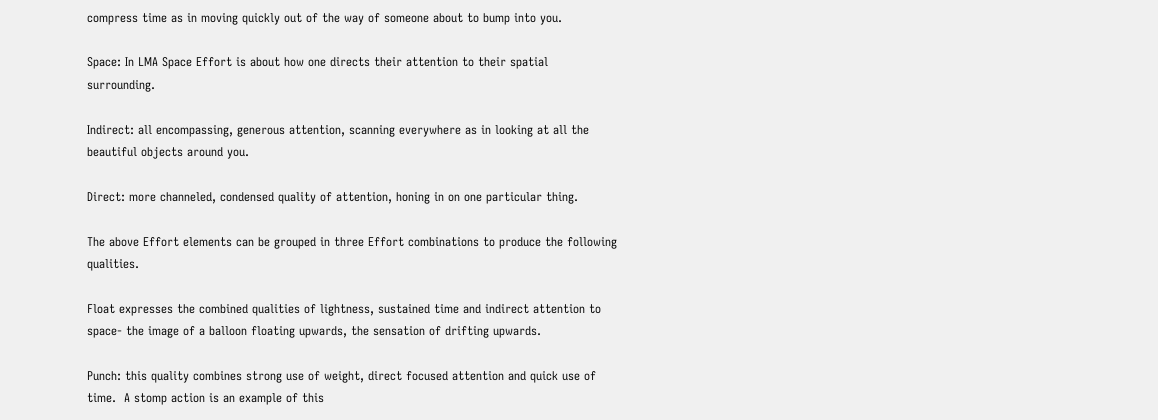compress time as in moving quickly out of the way of someone about to bump into you.

Space: In LMA Space Effort is about how one directs their attention to their spatial surrounding.

Indirect: all encompassing, generous attention, scanning everywhere as in looking at all the beautiful objects around you.

Direct: more channeled, condensed quality of attention, honing in on one particular thing.

The above Effort elements can be grouped in three Effort combinations to produce the following qualities.

Float expresses the combined qualities of lightness, sustained time and indirect attention to space- the image of a balloon floating upwards, the sensation of drifting upwards.

Punch: this quality combines strong use of weight, direct focused attention and quick use of time.  A stomp action is an example of this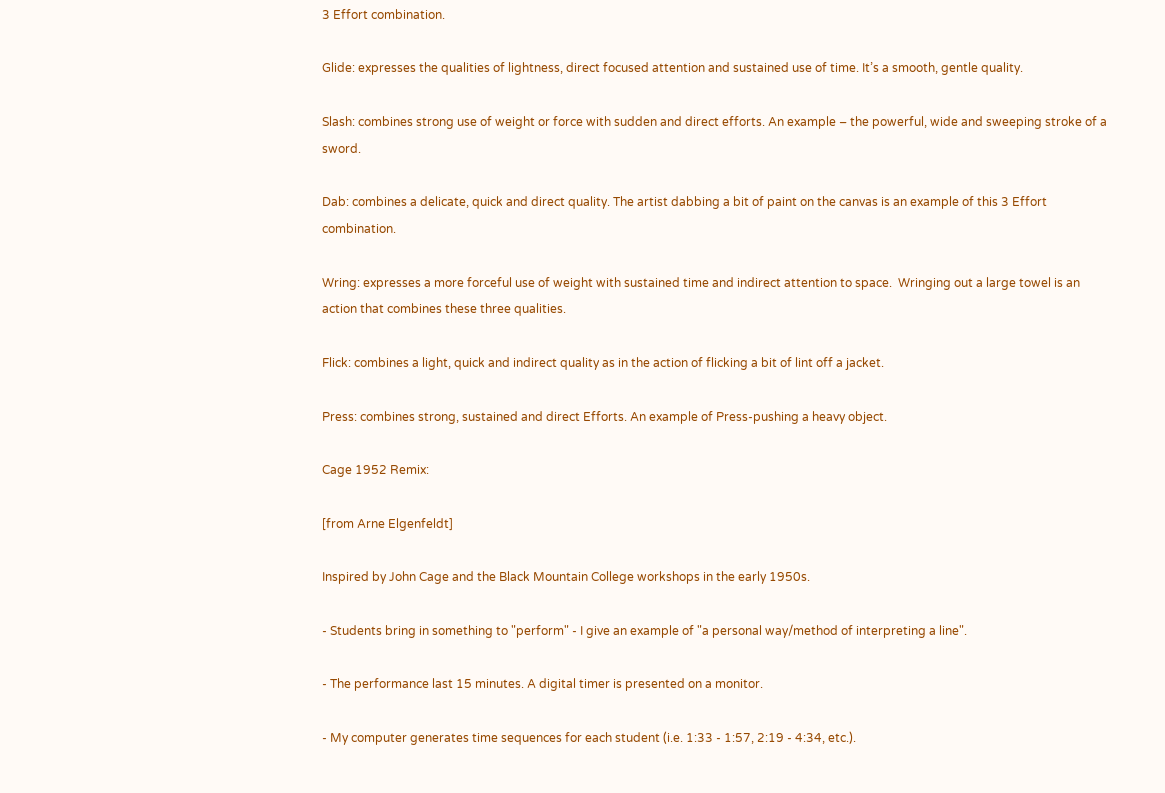3 Effort combination.

Glide: expresses the qualities of lightness, direct focused attention and sustained use of time. It’s a smooth, gentle quality.

Slash: combines strong use of weight or force with sudden and direct efforts. An example – the powerful, wide and sweeping stroke of a sword.

Dab: combines a delicate, quick and direct quality. The artist dabbing a bit of paint on the canvas is an example of this 3 Effort combination.

Wring: expresses a more forceful use of weight with sustained time and indirect attention to space.  Wringing out a large towel is an action that combines these three qualities.

Flick: combines a light, quick and indirect quality as in the action of flicking a bit of lint off a jacket.

Press: combines strong, sustained and direct Efforts. An example of Press-pushing a heavy object.

Cage 1952 Remix:

[from Arne Elgenfeldt]

Inspired by John Cage and the Black Mountain College workshops in the early 1950s.

- Students bring in something to "perform" - I give an example of "a personal way/method of interpreting a line".

- The performance last 15 minutes. A digital timer is presented on a monitor.

- My computer generates time sequences for each student (i.e. 1:33 - 1:57, 2:19 - 4:34, etc.).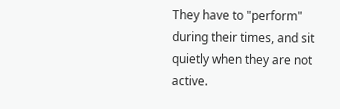They have to "perform" during their times, and sit quietly when they are not active.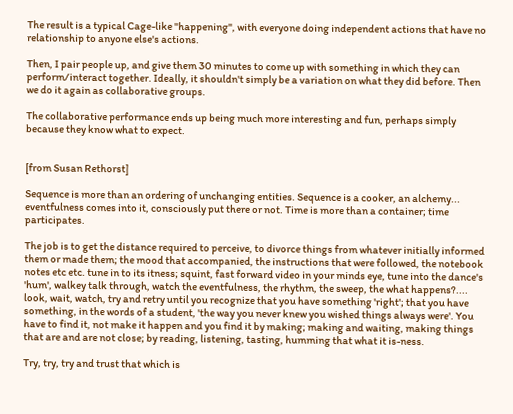The result is a typical Cage-like "happening", with everyone doing independent actions that have no relationship to anyone else's actions.

Then, I pair people up, and give them 30 minutes to come up with something in which they can perform/interact together. Ideally, it shouldn't simply be a variation on what they did before. Then we do it again as collaborative groups.

The collaborative performance ends up being much more interesting and fun, perhaps simply because they know what to expect.


[from Susan Rethorst]

Sequence is more than an ordering of unchanging entities. Sequence is a cooker, an alchemy... eventfulness comes into it, consciously put there or not. Time is more than a container; time participates.

The job is to get the distance required to perceive, to divorce things from whatever initially informed them or made them; the mood that accompanied, the instructions that were followed, the notebook notes etc etc. tune in to its itness; squint, fast forward video in your minds eye, tune into the dance's 'hum', walkey talk through, watch the eventfulness, the rhythm, the sweep, the what happens?.... look, wait, watch, try and retry until you recognize that you have something 'right'; that you have something, in the words of a student, 'the way you never knew you wished things always were'. You have to find it, not make it happen and you find it by making; making and waiting, making things that are and are not close; by reading, listening, tasting, humming that what it is-ness.

Try, try, try and trust that which is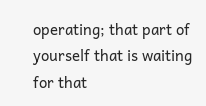operating; that part of yourself that is waiting for that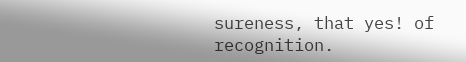sureness, that yes! of recognition.